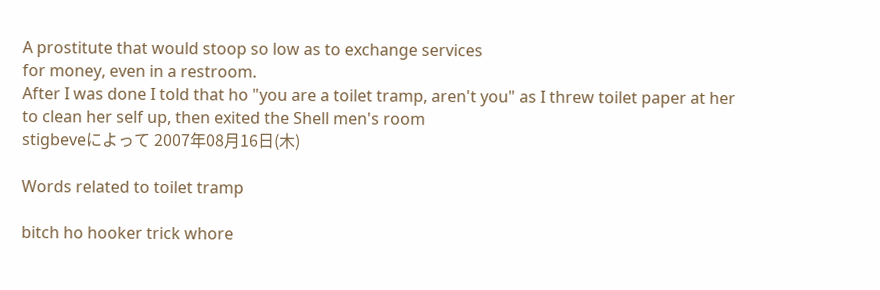A prostitute that would stoop so low as to exchange services
for money, even in a restroom.
After I was done I told that ho "you are a toilet tramp, aren't you" as I threw toilet paper at her to clean her self up, then exited the Shell men's room
stigbeveによって 2007年08月16日(木)

Words related to toilet tramp

bitch ho hooker trick whore